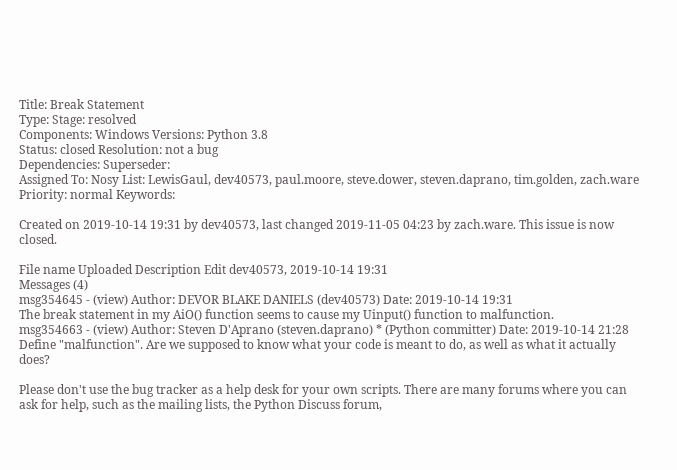Title: Break Statement
Type: Stage: resolved
Components: Windows Versions: Python 3.8
Status: closed Resolution: not a bug
Dependencies: Superseder:
Assigned To: Nosy List: LewisGaul, dev40573, paul.moore, steve.dower, steven.daprano, tim.golden, zach.ware
Priority: normal Keywords:

Created on 2019-10-14 19:31 by dev40573, last changed 2019-11-05 04:23 by zach.ware. This issue is now closed.

File name Uploaded Description Edit dev40573, 2019-10-14 19:31
Messages (4)
msg354645 - (view) Author: DEVOR BLAKE DANIELS (dev40573) Date: 2019-10-14 19:31
The break statement in my AiO() function seems to cause my Uinput() function to malfunction.
msg354663 - (view) Author: Steven D'Aprano (steven.daprano) * (Python committer) Date: 2019-10-14 21:28
Define "malfunction". Are we supposed to know what your code is meant to do, as well as what it actually does?

Please don't use the bug tracker as a help desk for your own scripts. There are many forums where you can ask for help, such as the mailing lists, the Python Discuss forum,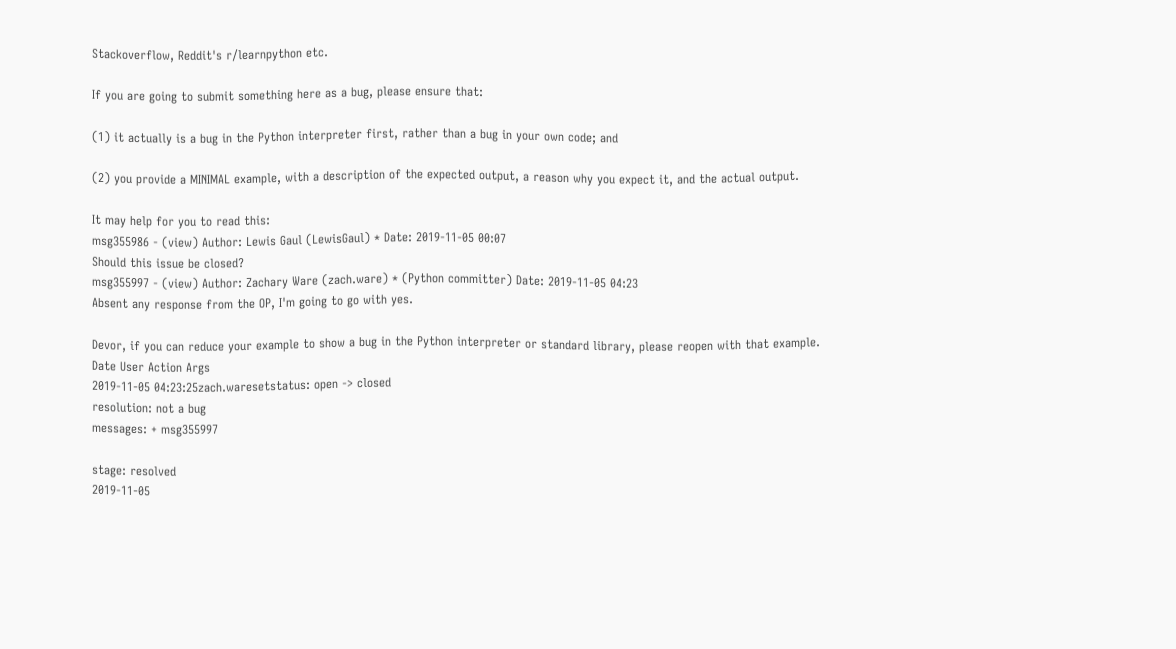Stackoverflow, Reddit's r/learnpython etc.

If you are going to submit something here as a bug, please ensure that:

(1) it actually is a bug in the Python interpreter first, rather than a bug in your own code; and

(2) you provide a MINIMAL example, with a description of the expected output, a reason why you expect it, and the actual output.

It may help for you to read this:
msg355986 - (view) Author: Lewis Gaul (LewisGaul) * Date: 2019-11-05 00:07
Should this issue be closed?
msg355997 - (view) Author: Zachary Ware (zach.ware) * (Python committer) Date: 2019-11-05 04:23
Absent any response from the OP, I'm going to go with yes.

Devor, if you can reduce your example to show a bug in the Python interpreter or standard library, please reopen with that example.
Date User Action Args
2019-11-05 04:23:25zach.waresetstatus: open -> closed
resolution: not a bug
messages: + msg355997

stage: resolved
2019-11-05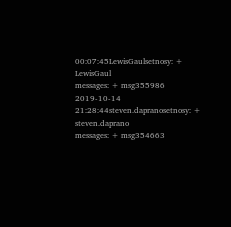00:07:45LewisGaulsetnosy: + LewisGaul
messages: + msg355986
2019-10-14 21:28:44steven.dapranosetnosy: + steven.daprano
messages: + msg354663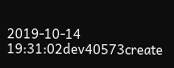2019-10-14 19:31:02dev40573create